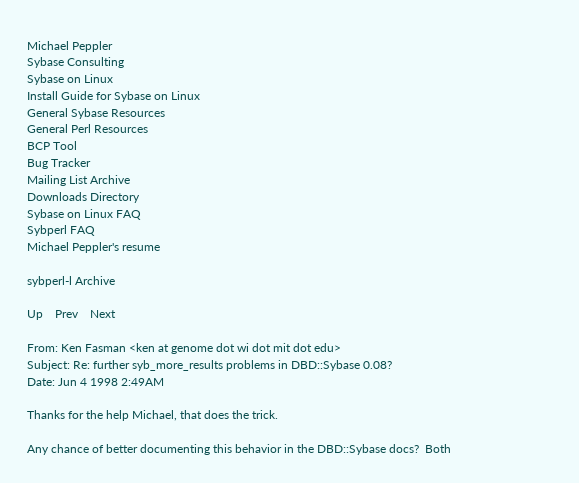Michael Peppler
Sybase Consulting
Sybase on Linux
Install Guide for Sybase on Linux
General Sybase Resources
General Perl Resources
BCP Tool
Bug Tracker
Mailing List Archive
Downloads Directory
Sybase on Linux FAQ
Sybperl FAQ
Michael Peppler's resume

sybperl-l Archive

Up    Prev    Next

From: Ken Fasman <ken at genome dot wi dot mit dot edu>
Subject: Re: further syb_more_results problems in DBD::Sybase 0.08?
Date: Jun 4 1998 2:49AM

Thanks for the help Michael, that does the trick.

Any chance of better documenting this behavior in the DBD::Sybase docs?  Both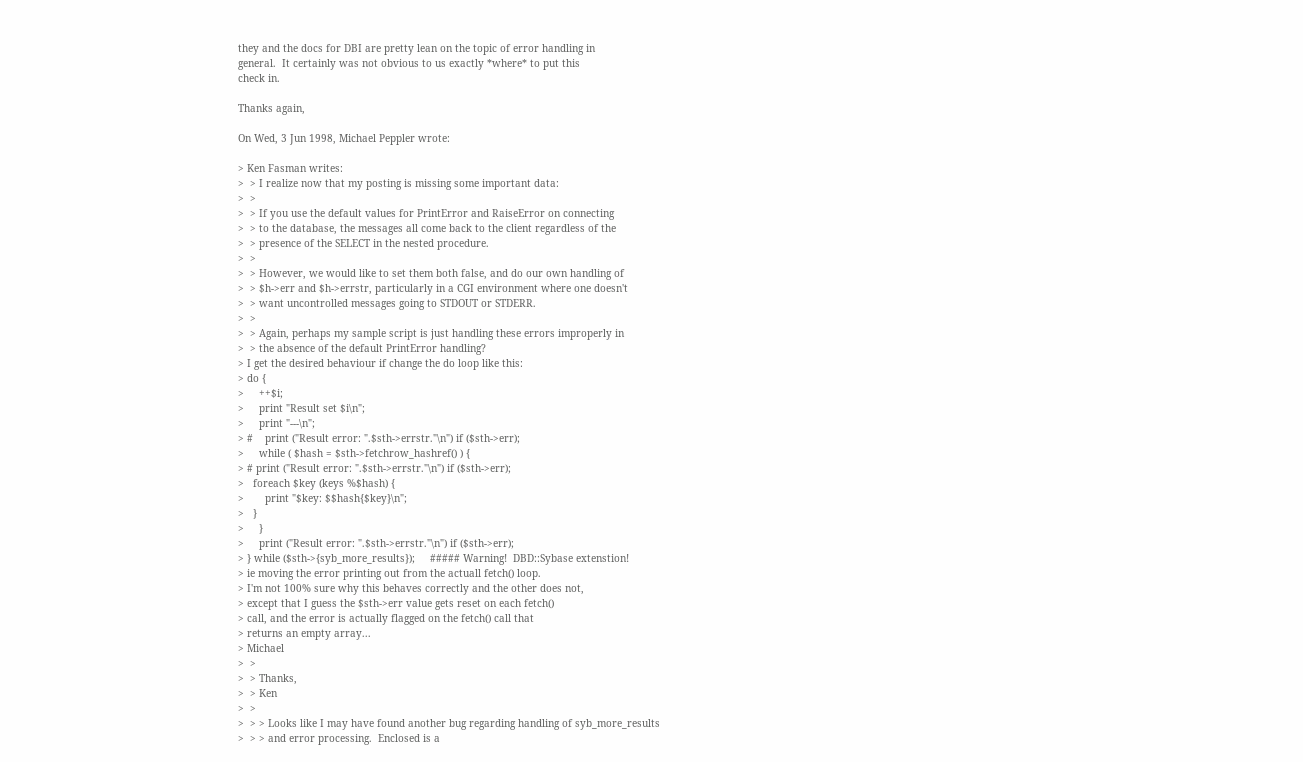they and the docs for DBI are pretty lean on the topic of error handling in
general.  It certainly was not obvious to us exactly *where* to put this
check in.

Thanks again,

On Wed, 3 Jun 1998, Michael Peppler wrote:

> Ken Fasman writes:
>  > I realize now that my posting is missing some important data:
>  >
>  > If you use the default values for PrintError and RaiseError on connecting
>  > to the database, the messages all come back to the client regardless of the
>  > presence of the SELECT in the nested procedure.
>  >
>  > However, we would like to set them both false, and do our own handling of
>  > $h->err and $h->errstr, particularly in a CGI environment where one doesn't
>  > want uncontrolled messages going to STDOUT or STDERR.
>  >
>  > Again, perhaps my sample script is just handling these errors improperly in
>  > the absence of the default PrintError handling?
> I get the desired behaviour if change the do loop like this:
> do {
>     ++$i;
>     print "Result set $i\n";
>     print "---\n";
> #    print ("Result error: ".$sth->errstr."\n") if ($sth->err);
>     while ( $hash = $sth->fetchrow_hashref() ) {
> # print ("Result error: ".$sth->errstr."\n") if ($sth->err);
>   foreach $key (keys %$hash) {
>       print "$key: $$hash{$key}\n";
>   }
>     }
>     print ("Result error: ".$sth->errstr."\n") if ($sth->err);
> } while ($sth->{syb_more_results});     ##### Warning!  DBD::Sybase extenstion!
> ie moving the error printing out from the actuall fetch() loop.
> I'm not 100% sure why this behaves correctly and the other does not,
> except that I guess the $sth->err value gets reset on each fetch()
> call, and the error is actually flagged on the fetch() call that
> returns an empty array...
> Michael
>  >
>  > Thanks,
>  > Ken
>  >
>  > > Looks like I may have found another bug regarding handling of syb_more_results
>  > > and error processing.  Enclosed is a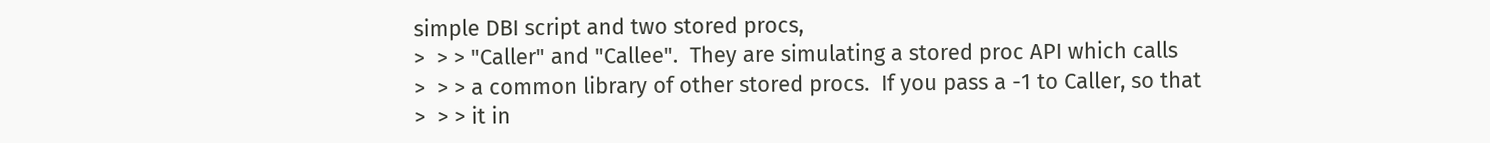simple DBI script and two stored procs,
>  > > "Caller" and "Callee".  They are simulating a stored proc API which calls
>  > > a common library of other stored procs.  If you pass a -1 to Caller, so that
>  > > it in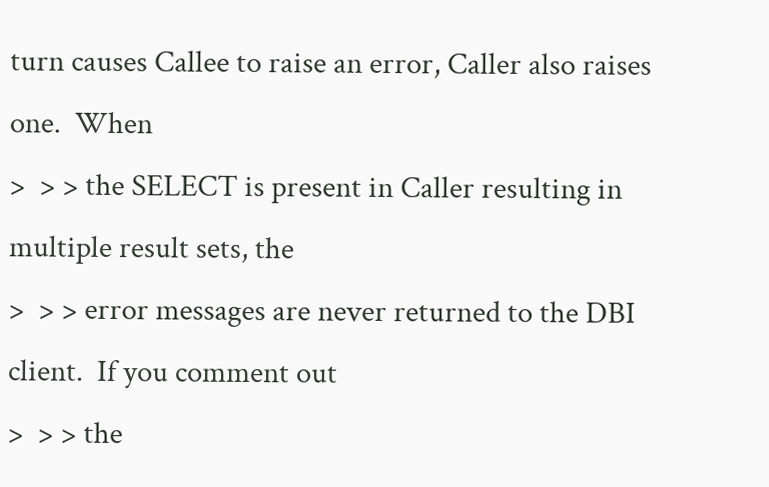turn causes Callee to raise an error, Caller also raises one.  When
>  > > the SELECT is present in Caller resulting in multiple result sets, the
>  > > error messages are never returned to the DBI client.  If you comment out
>  > > the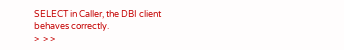SELECT in Caller, the DBI client behaves correctly.
>  > >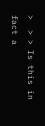>  > > Is this in fact a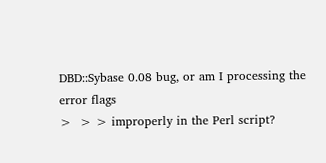DBD::Sybase 0.08 bug, or am I processing the error flags
>  > > improperly in the Perl script?